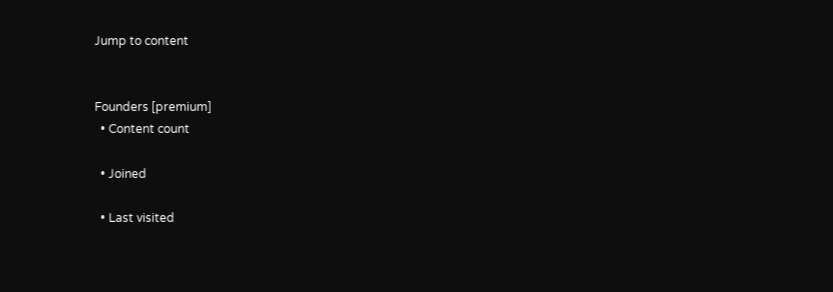Jump to content


Founders [premium]
  • Content count

  • Joined

  • Last visited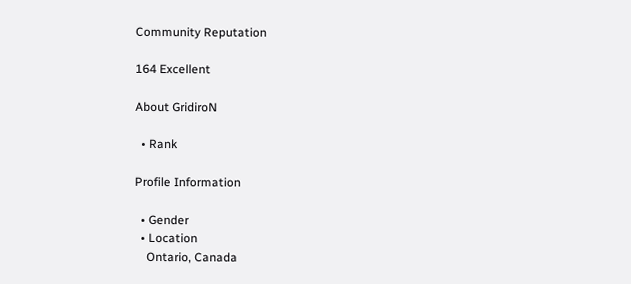Community Reputation

164 Excellent

About GridiroN

  • Rank

Profile Information

  • Gender
  • Location
    Ontario, Canada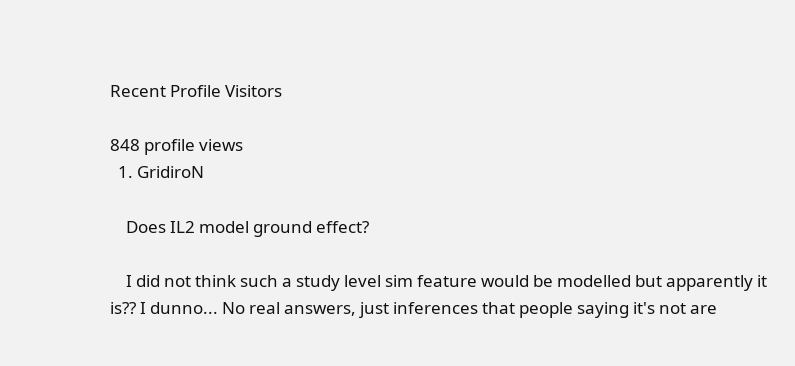Recent Profile Visitors

848 profile views
  1. GridiroN

    Does IL2 model ground effect?

    I did not think such a study level sim feature would be modelled but apparently it is?? I dunno... No real answers, just inferences that people saying it's not are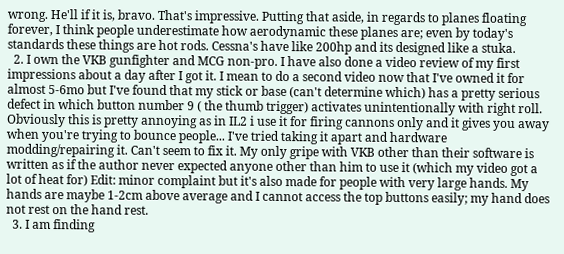wrong. He'll if it is, bravo. That's impressive. Putting that aside, in regards to planes floating forever, I think people underestimate how aerodynamic these planes are; even by today's standards these things are hot rods. Cessna's have like 200hp and its designed like a stuka.
  2. I own the VKB gunfighter and MCG non-pro. I have also done a video review of my first impressions about a day after I got it. I mean to do a second video now that I've owned it for almost 5-6mo but I've found that my stick or base (can't determine which) has a pretty serious defect in which button number 9 ( the thumb trigger) activates unintentionally with right roll. Obviously this is pretty annoying as in IL2 i use it for firing cannons only and it gives you away when you're trying to bounce people... I've tried taking it apart and hardware modding/repairing it. Can't seem to fix it. My only gripe with VKB other than their software is written as if the author never expected anyone other than him to use it (which my video got a lot of heat for) Edit: minor complaint but it's also made for people with very large hands. My hands are maybe 1-2cm above average and I cannot access the top buttons easily; my hand does not rest on the hand rest.
  3. I am finding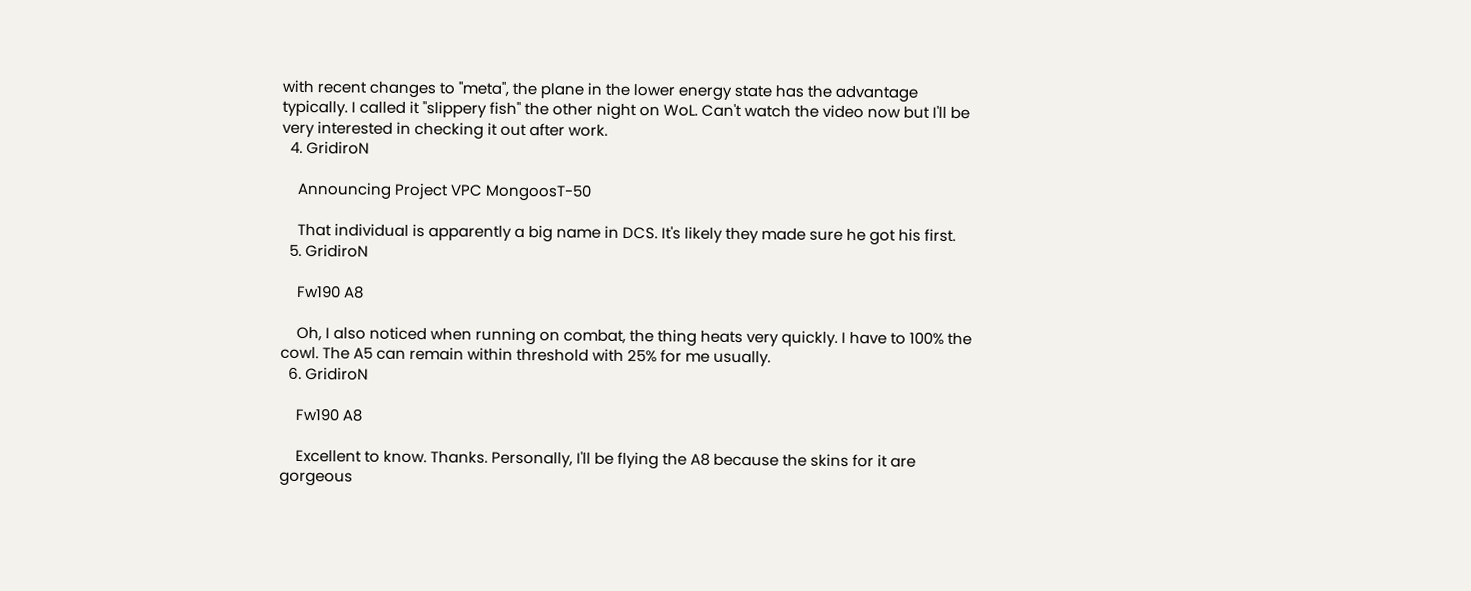with recent changes to "meta", the plane in the lower energy state has the advantage typically. I called it "slippery fish" the other night on WoL. Can't watch the video now but I'll be very interested in checking it out after work.
  4. GridiroN

    Announcing Project VPC MongoosT-50

    That individual is apparently a big name in DCS. It's likely they made sure he got his first.
  5. GridiroN

    Fw190 A8

    Oh, I also noticed when running on combat, the thing heats very quickly. I have to 100% the cowl. The A5 can remain within threshold with 25% for me usually.
  6. GridiroN

    Fw190 A8

    Excellent to know. Thanks. Personally, I'll be flying the A8 because the skins for it are gorgeous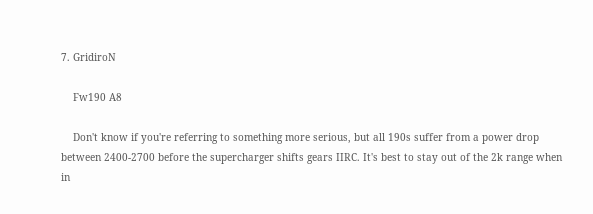7. GridiroN

    Fw190 A8

    Don't know if you're referring to something more serious, but all 190s suffer from a power drop between 2400-2700 before the supercharger shifts gears IIRC. It's best to stay out of the 2k range when in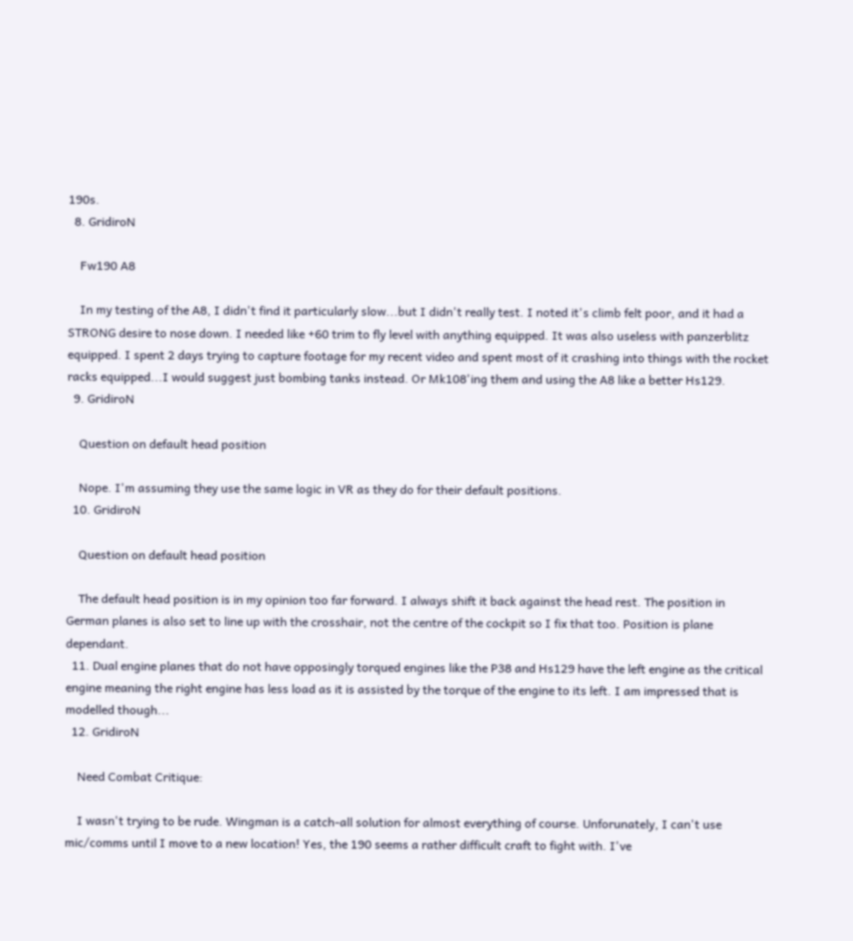190s.
  8. GridiroN

    Fw190 A8

    In my testing of the A8, I didn't find it particularly slow...but I didn't really test. I noted it's climb felt poor, and it had a STRONG desire to nose down. I needed like +60 trim to fly level with anything equipped. It was also useless with panzerblitz equipped. I spent 2 days trying to capture footage for my recent video and spent most of it crashing into things with the rocket racks equipped...I would suggest just bombing tanks instead. Or Mk108'ing them and using the A8 like a better Hs129.
  9. GridiroN

    Question on default head position

    Nope. I'm assuming they use the same logic in VR as they do for their default positions.
  10. GridiroN

    Question on default head position

    The default head position is in my opinion too far forward. I always shift it back against the head rest. The position in German planes is also set to line up with the crosshair, not the centre of the cockpit so I fix that too. Position is plane dependant.
  11. Dual engine planes that do not have opposingly torqued engines like the P38 and Hs129 have the left engine as the critical engine meaning the right engine has less load as it is assisted by the torque of the engine to its left. I am impressed that is modelled though...
  12. GridiroN

    Need Combat Critique:

    I wasn't trying to be rude. Wingman is a catch-all solution for almost everything of course. Unforunately, I can't use mic/comms until I move to a new location! Yes, the 190 seems a rather difficult craft to fight with. I've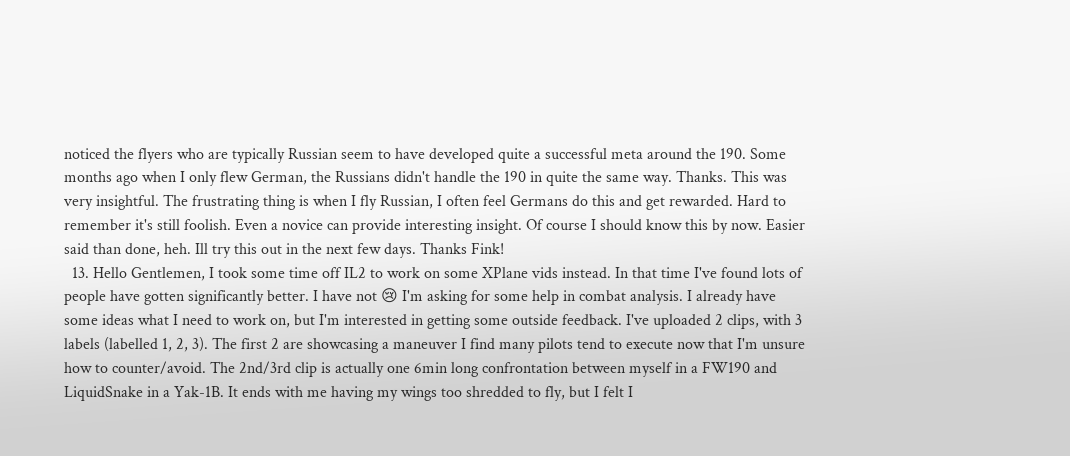noticed the flyers who are typically Russian seem to have developed quite a successful meta around the 190. Some months ago when I only flew German, the Russians didn't handle the 190 in quite the same way. Thanks. This was very insightful. The frustrating thing is when I fly Russian, I often feel Germans do this and get rewarded. Hard to remember it's still foolish. Even a novice can provide interesting insight. Of course I should know this by now. Easier said than done, heh. Ill try this out in the next few days. Thanks Fink!
  13. Hello Gentlemen, I took some time off IL2 to work on some XPlane vids instead. In that time I've found lots of people have gotten significantly better. I have not 😢 I'm asking for some help in combat analysis. I already have some ideas what I need to work on, but I'm interested in getting some outside feedback. I've uploaded 2 clips, with 3 labels (labelled 1, 2, 3). The first 2 are showcasing a maneuver I find many pilots tend to execute now that I'm unsure how to counter/avoid. The 2nd/3rd clip is actually one 6min long confrontation between myself in a FW190 and LiquidSnake in a Yak-1B. It ends with me having my wings too shredded to fly, but I felt I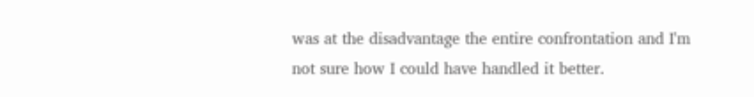was at the disadvantage the entire confrontation and I'm not sure how I could have handled it better.